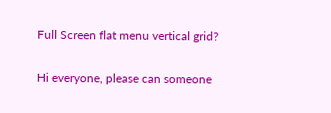Full Screen flat menu vertical grid?

Hi everyone, please can someone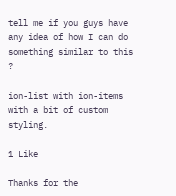tell me if you guys have any idea of how I can do something similar to this ?

ion-list with ion-items with a bit of custom styling.

1 Like

Thanks for the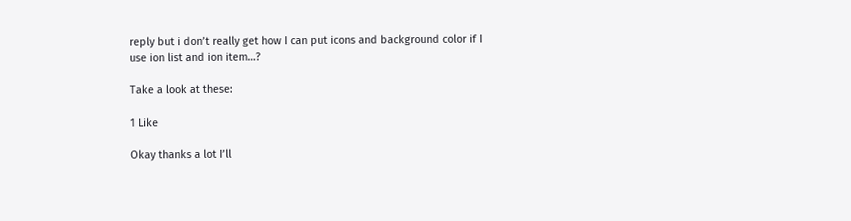reply but i don’t really get how I can put icons and background color if I use ion list and ion item…?

Take a look at these:

1 Like

Okay thanks a lot I’ll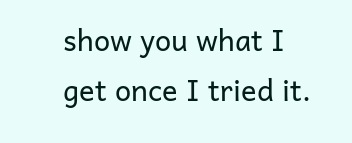show you what I get once I tried it.